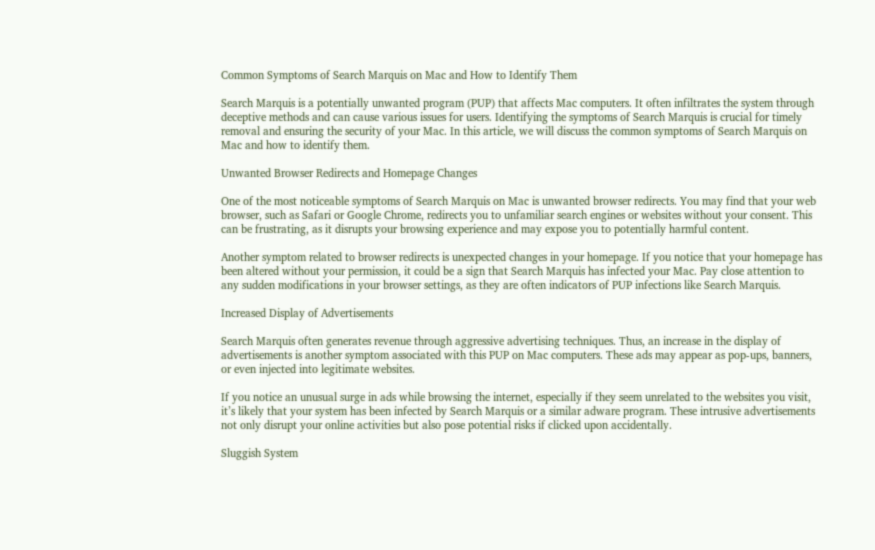Common Symptoms of Search Marquis on Mac and How to Identify Them

Search Marquis is a potentially unwanted program (PUP) that affects Mac computers. It often infiltrates the system through deceptive methods and can cause various issues for users. Identifying the symptoms of Search Marquis is crucial for timely removal and ensuring the security of your Mac. In this article, we will discuss the common symptoms of Search Marquis on Mac and how to identify them.

Unwanted Browser Redirects and Homepage Changes

One of the most noticeable symptoms of Search Marquis on Mac is unwanted browser redirects. You may find that your web browser, such as Safari or Google Chrome, redirects you to unfamiliar search engines or websites without your consent. This can be frustrating, as it disrupts your browsing experience and may expose you to potentially harmful content.

Another symptom related to browser redirects is unexpected changes in your homepage. If you notice that your homepage has been altered without your permission, it could be a sign that Search Marquis has infected your Mac. Pay close attention to any sudden modifications in your browser settings, as they are often indicators of PUP infections like Search Marquis.

Increased Display of Advertisements

Search Marquis often generates revenue through aggressive advertising techniques. Thus, an increase in the display of advertisements is another symptom associated with this PUP on Mac computers. These ads may appear as pop-ups, banners, or even injected into legitimate websites.

If you notice an unusual surge in ads while browsing the internet, especially if they seem unrelated to the websites you visit, it’s likely that your system has been infected by Search Marquis or a similar adware program. These intrusive advertisements not only disrupt your online activities but also pose potential risks if clicked upon accidentally.

Sluggish System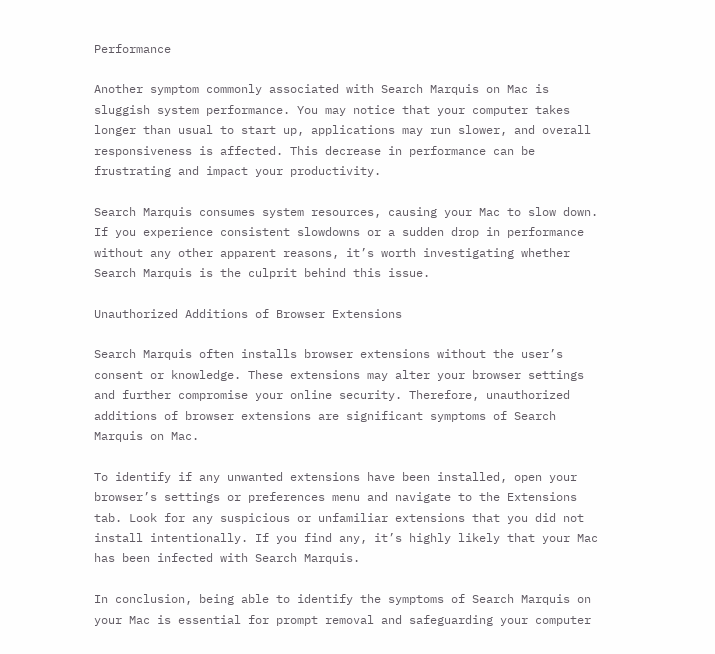Performance

Another symptom commonly associated with Search Marquis on Mac is sluggish system performance. You may notice that your computer takes longer than usual to start up, applications may run slower, and overall responsiveness is affected. This decrease in performance can be frustrating and impact your productivity.

Search Marquis consumes system resources, causing your Mac to slow down. If you experience consistent slowdowns or a sudden drop in performance without any other apparent reasons, it’s worth investigating whether Search Marquis is the culprit behind this issue.

Unauthorized Additions of Browser Extensions

Search Marquis often installs browser extensions without the user’s consent or knowledge. These extensions may alter your browser settings and further compromise your online security. Therefore, unauthorized additions of browser extensions are significant symptoms of Search Marquis on Mac.

To identify if any unwanted extensions have been installed, open your browser’s settings or preferences menu and navigate to the Extensions tab. Look for any suspicious or unfamiliar extensions that you did not install intentionally. If you find any, it’s highly likely that your Mac has been infected with Search Marquis.

In conclusion, being able to identify the symptoms of Search Marquis on your Mac is essential for prompt removal and safeguarding your computer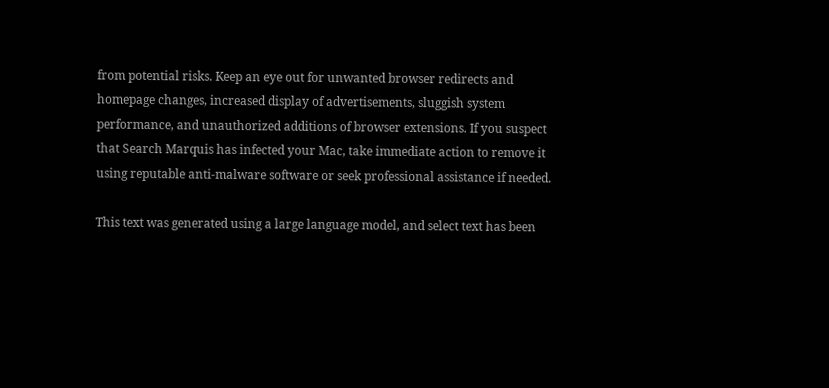from potential risks. Keep an eye out for unwanted browser redirects and homepage changes, increased display of advertisements, sluggish system performance, and unauthorized additions of browser extensions. If you suspect that Search Marquis has infected your Mac, take immediate action to remove it using reputable anti-malware software or seek professional assistance if needed.

This text was generated using a large language model, and select text has been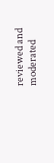reviewed and moderated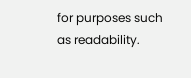for purposes such as readability.